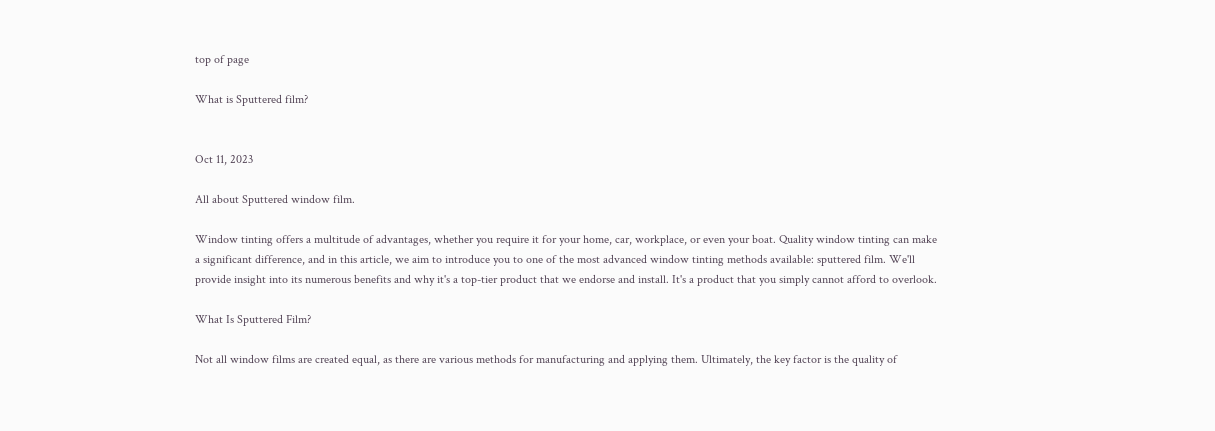top of page

What is Sputtered film?


Oct 11, 2023

All about Sputtered window film.

Window tinting offers a multitude of advantages, whether you require it for your home, car, workplace, or even your boat. Quality window tinting can make a significant difference, and in this article, we aim to introduce you to one of the most advanced window tinting methods available: sputtered film. We'll provide insight into its numerous benefits and why it's a top-tier product that we endorse and install. It's a product that you simply cannot afford to overlook.

What Is Sputtered Film?

Not all window films are created equal, as there are various methods for manufacturing and applying them. Ultimately, the key factor is the quality of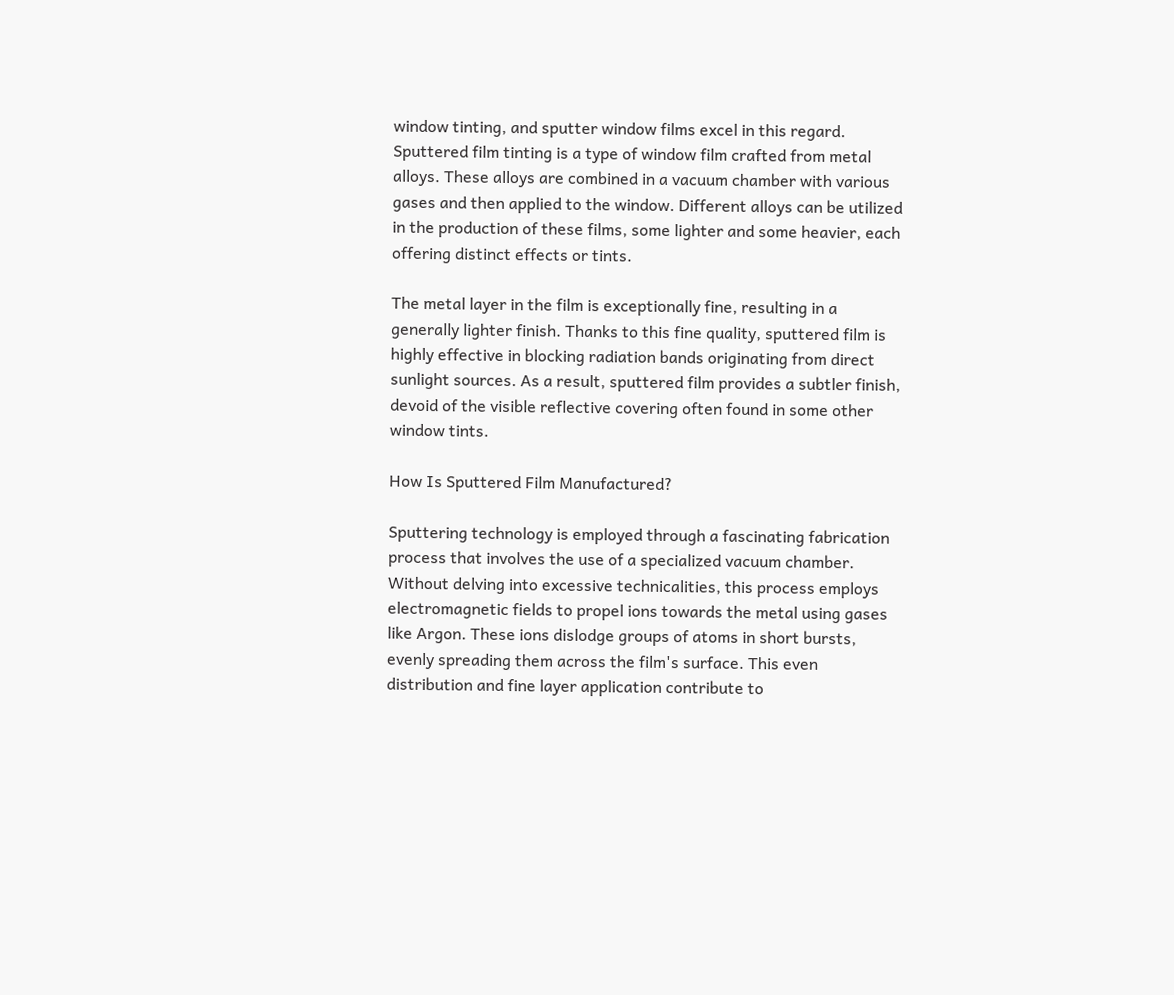window tinting, and sputter window films excel in this regard. Sputtered film tinting is a type of window film crafted from metal alloys. These alloys are combined in a vacuum chamber with various gases and then applied to the window. Different alloys can be utilized in the production of these films, some lighter and some heavier, each offering distinct effects or tints.

The metal layer in the film is exceptionally fine, resulting in a generally lighter finish. Thanks to this fine quality, sputtered film is highly effective in blocking radiation bands originating from direct sunlight sources. As a result, sputtered film provides a subtler finish, devoid of the visible reflective covering often found in some other window tints.

How Is Sputtered Film Manufactured?

Sputtering technology is employed through a fascinating fabrication process that involves the use of a specialized vacuum chamber. Without delving into excessive technicalities, this process employs electromagnetic fields to propel ions towards the metal using gases like Argon. These ions dislodge groups of atoms in short bursts, evenly spreading them across the film's surface. This even distribution and fine layer application contribute to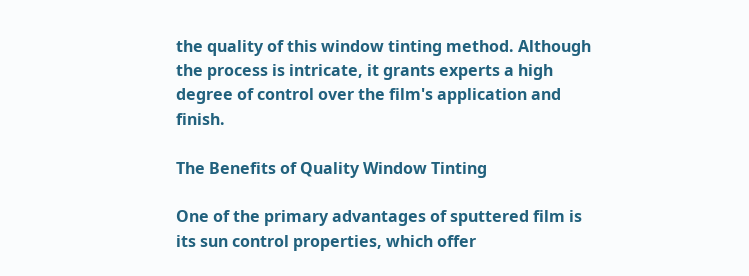the quality of this window tinting method. Although the process is intricate, it grants experts a high degree of control over the film's application and finish.

The Benefits of Quality Window Tinting

One of the primary advantages of sputtered film is its sun control properties, which offer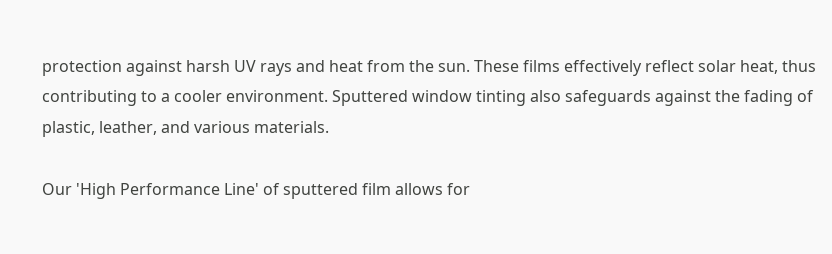protection against harsh UV rays and heat from the sun. These films effectively reflect solar heat, thus contributing to a cooler environment. Sputtered window tinting also safeguards against the fading of plastic, leather, and various materials.

Our 'High Performance Line' of sputtered film allows for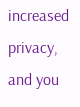increased privacy, and you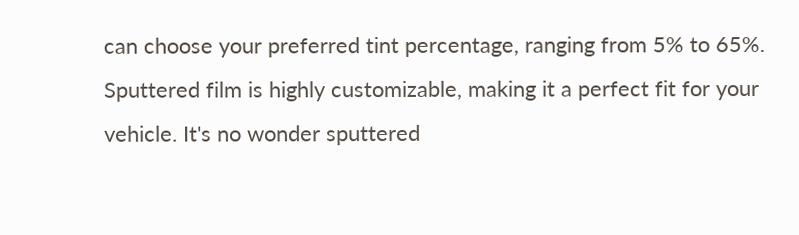can choose your preferred tint percentage, ranging from 5% to 65%. Sputtered film is highly customizable, making it a perfect fit for your vehicle. It's no wonder sputtered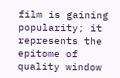film is gaining popularity; it represents the epitome of quality window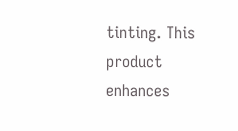tinting. This product enhances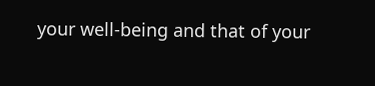your well-being and that of your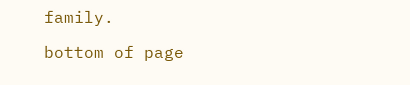family.

bottom of page